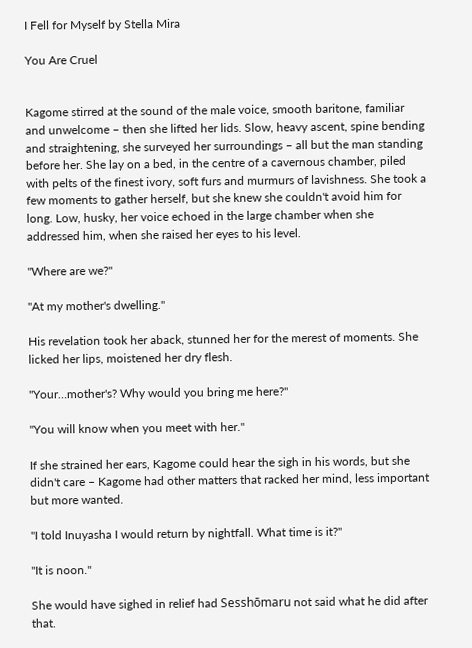I Fell for Myself by Stella Mira

You Are Cruel


Kagome stirred at the sound of the male voice, smooth baritone, familiar and unwelcome – then she lifted her lids. Slow, heavy ascent, spine bending and straightening, she surveyed her surroundings – all but the man standing before her. She lay on a bed, in the centre of a cavernous chamber, piled with pelts of the finest ivory, soft furs and murmurs of lavishness. She took a few moments to gather herself, but she knew she couldn't avoid him for long. Low, husky, her voice echoed in the large chamber when she addressed him, when she raised her eyes to his level.

"Where are we?"

"At my mother's dwelling."

His revelation took her aback, stunned her for the merest of moments. She licked her lips, moistened her dry flesh.

"Your…mother's? Why would you bring me here?"

"You will know when you meet with her."

If she strained her ears, Kagome could hear the sigh in his words, but she didn't care – Kagome had other matters that racked her mind, less important but more wanted.

"I told Inuyasha I would return by nightfall. What time is it?"

"It is noon."

She would have sighed in relief had Sesshōmaru not said what he did after that.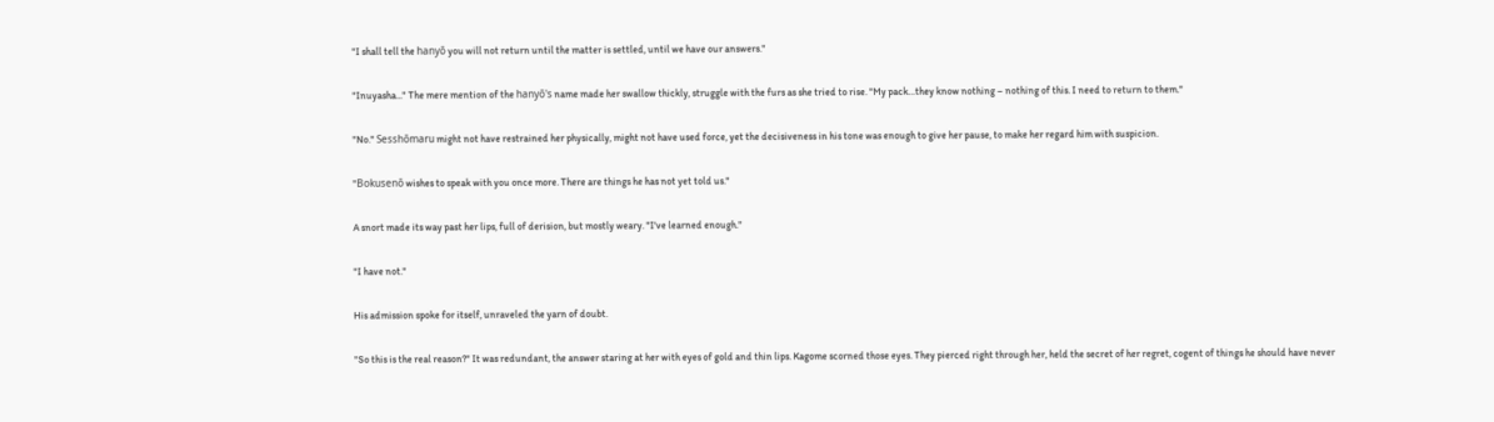"I shall tell the hanyō you will not return until the matter is settled, until we have our answers."

"Inuyasha..." The mere mention of the hanyō's name made her swallow thickly, struggle with the furs as she tried to rise. "My pack…they know nothing – nothing of this. I need to return to them."

"No." Sesshōmaru might not have restrained her physically, might not have used force, yet the decisiveness in his tone was enough to give her pause, to make her regard him with suspicion.

"Bokusenō wishes to speak with you once more. There are things he has not yet told us."

A snort made its way past her lips, full of derision, but mostly weary. "I've learned enough."

"I have not."

His admission spoke for itself, unraveled the yarn of doubt.

"So this is the real reason?" It was redundant, the answer staring at her with eyes of gold and thin lips. Kagome scorned those eyes. They pierced right through her, held the secret of her regret, cogent of things he should have never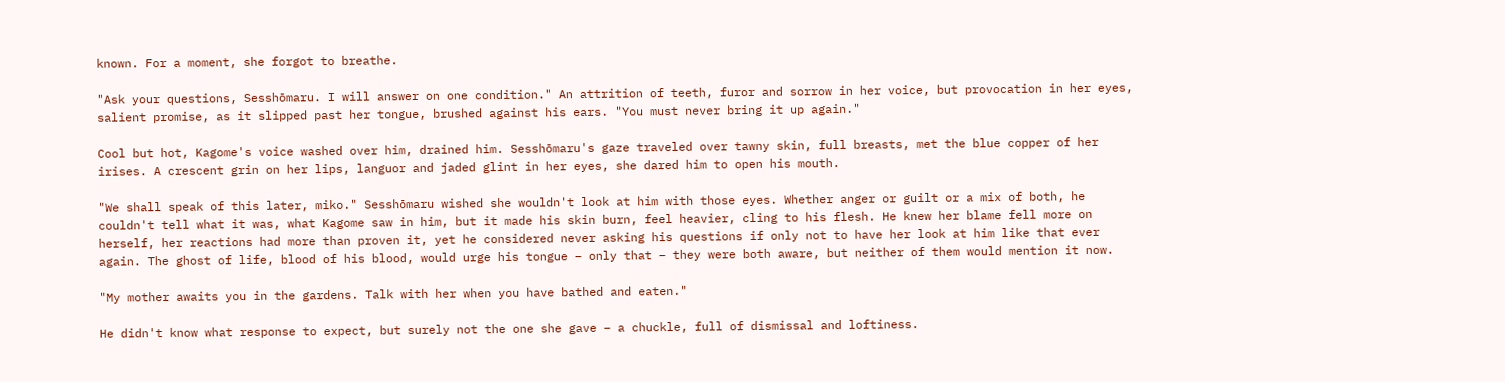known. For a moment, she forgot to breathe.

"Ask your questions, Sesshōmaru. I will answer on one condition." An attrition of teeth, furor and sorrow in her voice, but provocation in her eyes, salient promise, as it slipped past her tongue, brushed against his ears. "You must never bring it up again."

Cool but hot, Kagome's voice washed over him, drained him. Sesshōmaru's gaze traveled over tawny skin, full breasts, met the blue copper of her irises. A crescent grin on her lips, languor and jaded glint in her eyes, she dared him to open his mouth.

"We shall speak of this later, miko." Sesshōmaru wished she wouldn't look at him with those eyes. Whether anger or guilt or a mix of both, he couldn't tell what it was, what Kagome saw in him, but it made his skin burn, feel heavier, cling to his flesh. He knew her blame fell more on herself, her reactions had more than proven it, yet he considered never asking his questions if only not to have her look at him like that ever again. The ghost of life, blood of his blood, would urge his tongue – only that – they were both aware, but neither of them would mention it now.

"My mother awaits you in the gardens. Talk with her when you have bathed and eaten."

He didn't know what response to expect, but surely not the one she gave – a chuckle, full of dismissal and loftiness.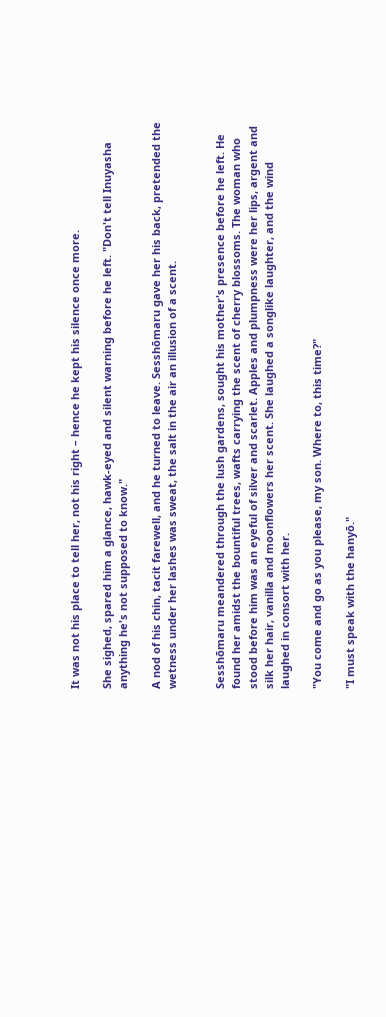It was not his place to tell her, not his right – hence he kept his silence once more.

She sighed, spared him a glance, hawk-eyed and silent warning before he left. "Don't tell Inuyasha anything he's not supposed to know."

A nod of his chin, tacit farewell, and he turned to leave. Sesshōmaru gave her his back, pretended the wetness under her lashes was sweat, the salt in the air an illusion of a scent.


Sesshōmaru meandered through the lush gardens, sought his mother's presence before he left. He found her amidst the bountiful trees, wafts carrying the scent of cherry blossoms. The woman who stood before him was an eyeful of silver and scarlet. Apples and plumpness were her lips, argent and silk her hair, vanilla and moonflowers her scent. She laughed a songlike laughter, and the wind laughed in consort with her.

"You come and go as you please, my son. Where to, this time?"

"I must speak with the hanyō."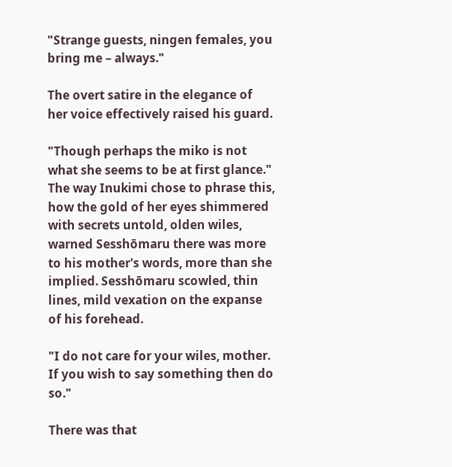"Strange guests, ningen females, you bring me – always."

The overt satire in the elegance of her voice effectively raised his guard.

"Though perhaps the miko is not what she seems to be at first glance." The way Inukimi chose to phrase this, how the gold of her eyes shimmered with secrets untold, olden wiles, warned Sesshōmaru there was more to his mother's words, more than she implied. Sesshōmaru scowled, thin lines, mild vexation on the expanse of his forehead.

"I do not care for your wiles, mother. If you wish to say something then do so."

There was that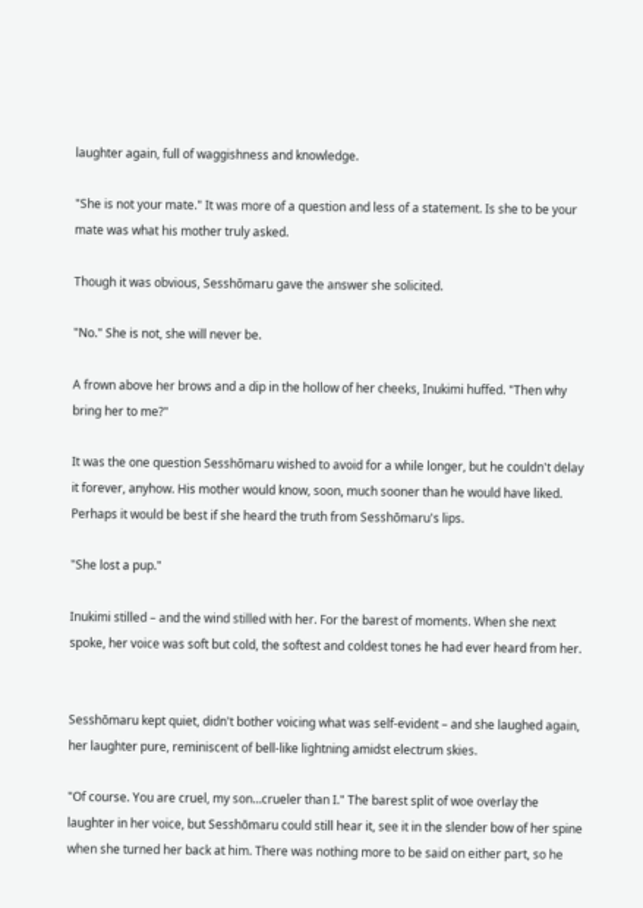laughter again, full of waggishness and knowledge.

"She is not your mate." It was more of a question and less of a statement. Is she to be your mate was what his mother truly asked.

Though it was obvious, Sesshōmaru gave the answer she solicited.

"No." She is not, she will never be.

A frown above her brows and a dip in the hollow of her cheeks, Inukimi huffed. "Then why bring her to me?"

It was the one question Sesshōmaru wished to avoid for a while longer, but he couldn't delay it forever, anyhow. His mother would know, soon, much sooner than he would have liked. Perhaps it would be best if she heard the truth from Sesshōmaru's lips.

"She lost a pup."

Inukimi stilled – and the wind stilled with her. For the barest of moments. When she next spoke, her voice was soft but cold, the softest and coldest tones he had ever heard from her.


Sesshōmaru kept quiet, didn't bother voicing what was self-evident – and she laughed again, her laughter pure, reminiscent of bell-like lightning amidst electrum skies.

"Of course. You are cruel, my son…crueler than I." The barest split of woe overlay the laughter in her voice, but Sesshōmaru could still hear it, see it in the slender bow of her spine when she turned her back at him. There was nothing more to be said on either part, so he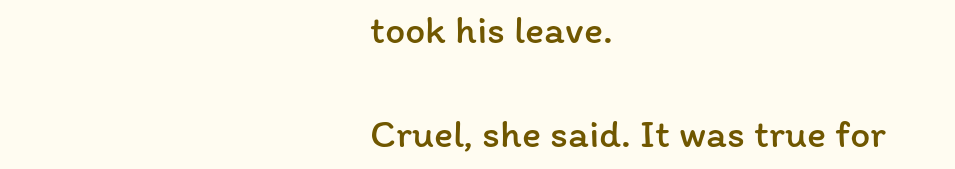took his leave.

Cruel, she said. It was true for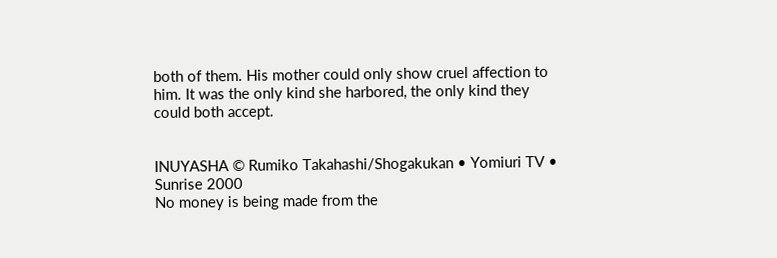both of them. His mother could only show cruel affection to him. It was the only kind she harbored, the only kind they could both accept.


INUYASHA © Rumiko Takahashi/Shogakukan • Yomiuri TV • Sunrise 2000
No money is being made from the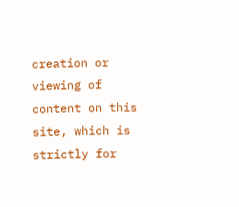creation or viewing of content on this site, which is strictly for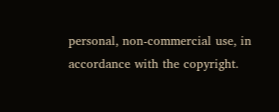personal, non-commercial use, in accordance with the copyright.